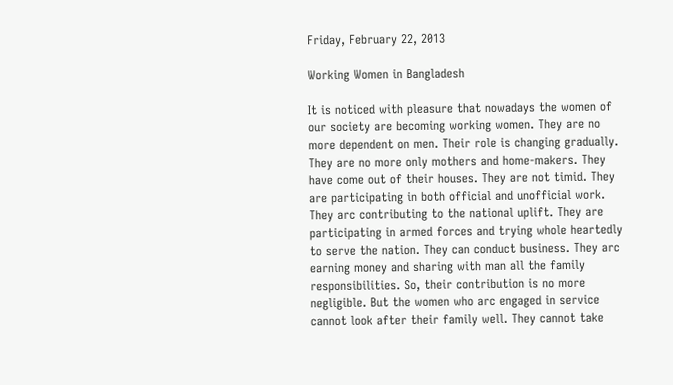Friday, February 22, 2013

Working Women in Bangladesh

It is noticed with pleasure that nowadays the women of our society are becoming working women. They are no more dependent on men. Their role is changing gradually. They are no more only mothers and home-makers. They have come out of their houses. They are not timid. They are participating in both official and unofficial work. They arc contributing to the national uplift. They are participating in armed forces and trying whole heartedly to serve the nation. They can conduct business. They arc earning money and sharing with man all the family responsibilities. So, their contribution is no more negligible. But the women who arc engaged in service cannot look after their family well. They cannot take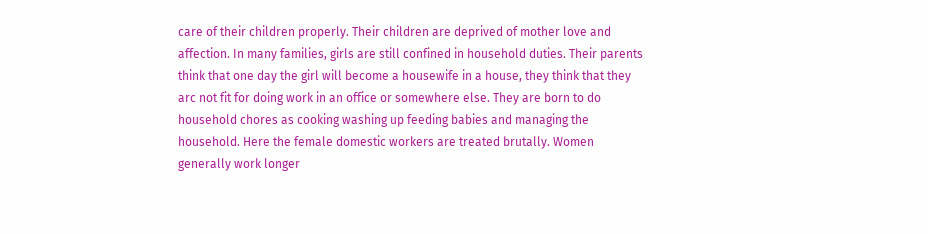care of their children properly. Their children are deprived of mother love and affection. In many families, girls are still confined in household duties. Their parents think that one day the girl will become a housewife in a house, they think that they arc not fit for doing work in an office or somewhere else. They are born to do household chores as cooking washing up feeding babies and managing the household. Here the female domestic workers are treated brutally. Women generally work longer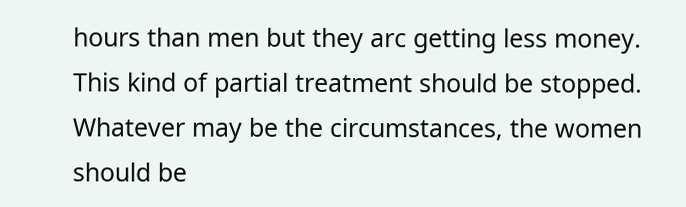hours than men but they arc getting less money. This kind of partial treatment should be stopped. Whatever may be the circumstances, the women should be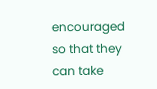encouraged so that they can take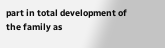part in total development of the family as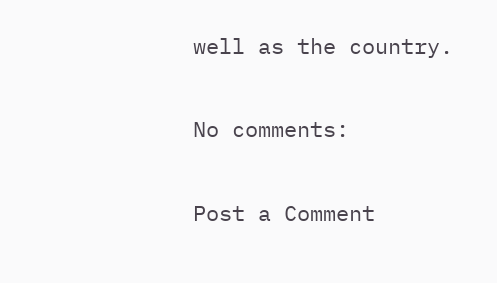well as the country.

No comments:

Post a Comment